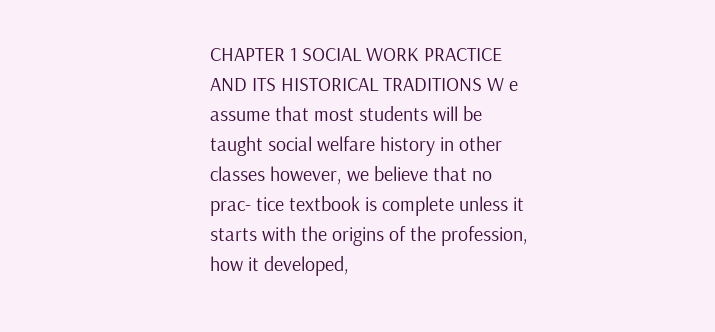CHAPTER 1 SOCIAL WORK PRACTICE AND ITS HISTORICAL TRADITIONS W e assume that most students will be taught social welfare history in other classes however, we believe that no prac- tice textbook is complete unless it starts with the origins of the profession, how it developed,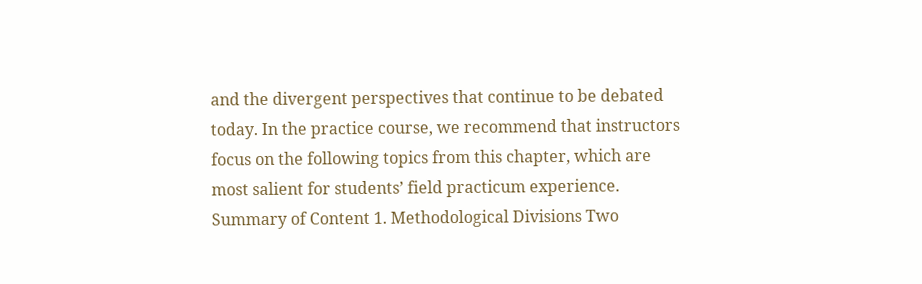and the divergent perspectives that continue to be debated today. In the practice course, we recommend that instructors focus on the following topics from this chapter, which are most salient for students’ field practicum experience. Summary of Content 1. Methodological Divisions Two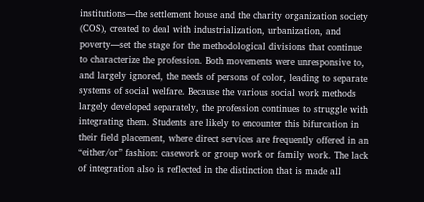institutions—the settlement house and the charity organization society (COS), created to deal with industrialization, urbanization, and poverty—set the stage for the methodological divisions that continue to characterize the profession. Both movements were unresponsive to, and largely ignored, the needs of persons of color, leading to separate systems of social welfare. Because the various social work methods largely developed separately, the profession continues to struggle with integrating them. Students are likely to encounter this bifurcation in their field placement, where direct services are frequently offered in an “either/or” fashion: casework or group work or family work. The lack of integration also is reflected in the distinction that is made all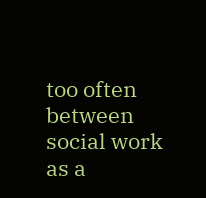too often between social work as a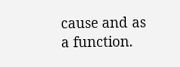cause and as a function.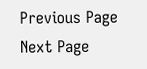Previous Page Next Page